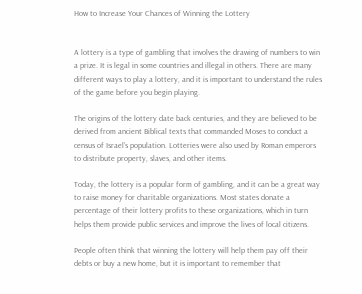How to Increase Your Chances of Winning the Lottery


A lottery is a type of gambling that involves the drawing of numbers to win a prize. It is legal in some countries and illegal in others. There are many different ways to play a lottery, and it is important to understand the rules of the game before you begin playing.

The origins of the lottery date back centuries, and they are believed to be derived from ancient Biblical texts that commanded Moses to conduct a census of Israel’s population. Lotteries were also used by Roman emperors to distribute property, slaves, and other items.

Today, the lottery is a popular form of gambling, and it can be a great way to raise money for charitable organizations. Most states donate a percentage of their lottery profits to these organizations, which in turn helps them provide public services and improve the lives of local citizens.

People often think that winning the lottery will help them pay off their debts or buy a new home, but it is important to remember that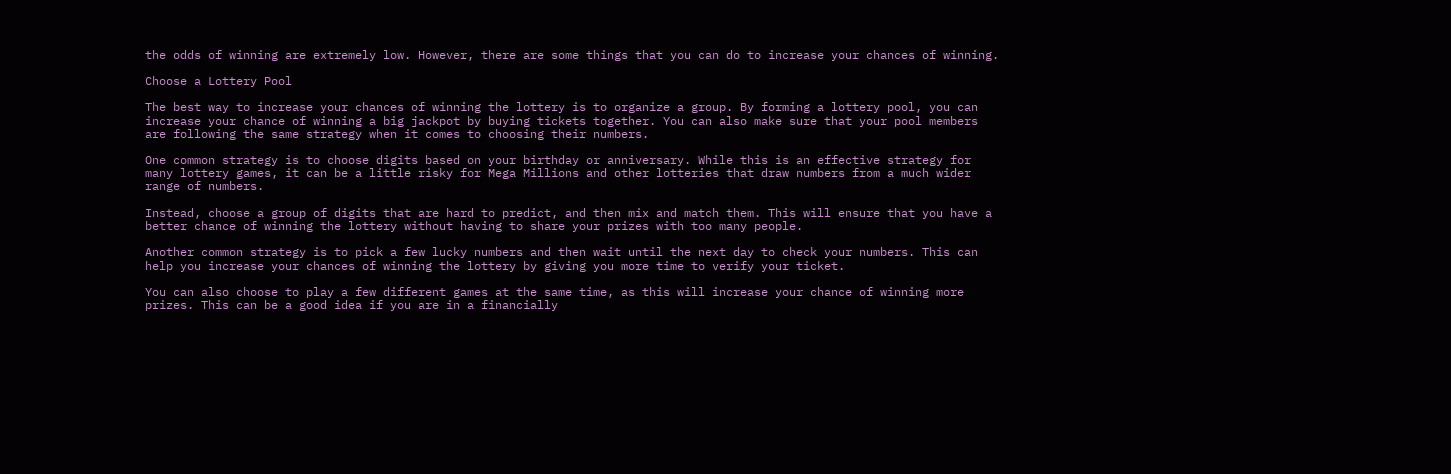the odds of winning are extremely low. However, there are some things that you can do to increase your chances of winning.

Choose a Lottery Pool

The best way to increase your chances of winning the lottery is to organize a group. By forming a lottery pool, you can increase your chance of winning a big jackpot by buying tickets together. You can also make sure that your pool members are following the same strategy when it comes to choosing their numbers.

One common strategy is to choose digits based on your birthday or anniversary. While this is an effective strategy for many lottery games, it can be a little risky for Mega Millions and other lotteries that draw numbers from a much wider range of numbers.

Instead, choose a group of digits that are hard to predict, and then mix and match them. This will ensure that you have a better chance of winning the lottery without having to share your prizes with too many people.

Another common strategy is to pick a few lucky numbers and then wait until the next day to check your numbers. This can help you increase your chances of winning the lottery by giving you more time to verify your ticket.

You can also choose to play a few different games at the same time, as this will increase your chance of winning more prizes. This can be a good idea if you are in a financially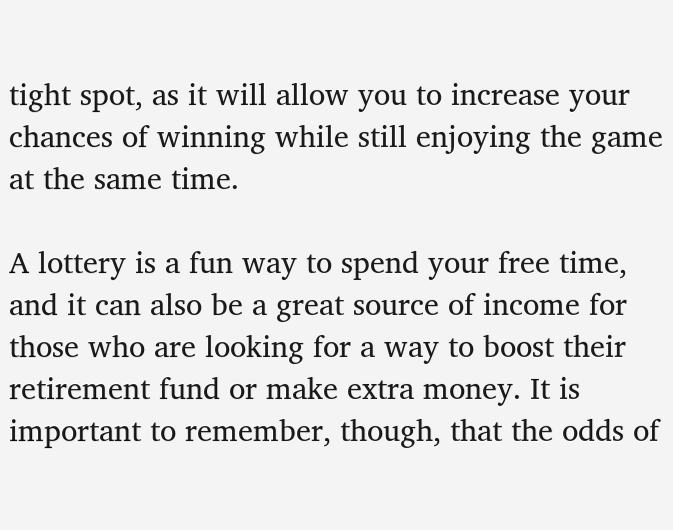tight spot, as it will allow you to increase your chances of winning while still enjoying the game at the same time.

A lottery is a fun way to spend your free time, and it can also be a great source of income for those who are looking for a way to boost their retirement fund or make extra money. It is important to remember, though, that the odds of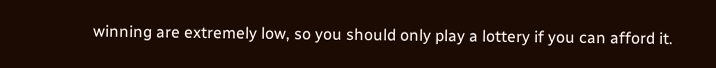winning are extremely low, so you should only play a lottery if you can afford it.